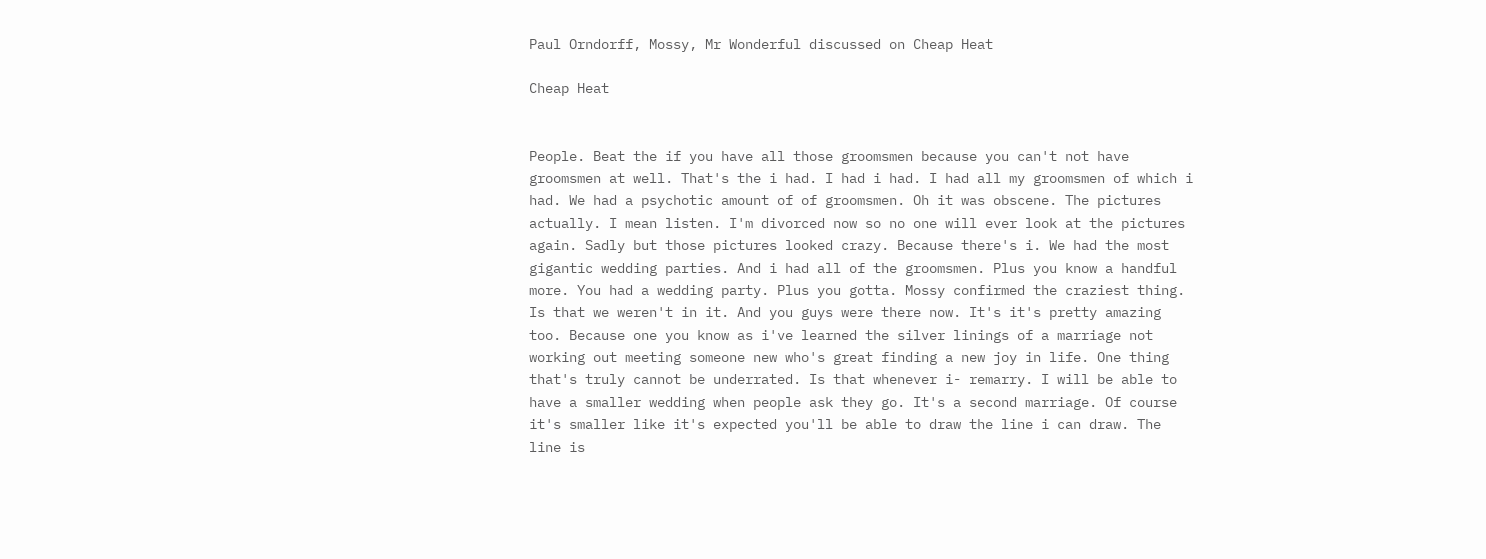Paul Orndorff, Mossy, Mr Wonderful discussed on Cheap Heat

Cheap Heat


People. Beat the if you have all those groomsmen because you can't not have groomsmen at well. That's the i had. I had i had. I had all my groomsmen of which i had. We had a psychotic amount of of groomsmen. Oh it was obscene. The pictures actually. I mean listen. I'm divorced now so no one will ever look at the pictures again. Sadly but those pictures looked crazy. Because there's i. We had the most gigantic wedding parties. And i had all of the groomsmen. Plus you know a handful more. You had a wedding party. Plus you gotta. Mossy confirmed the craziest thing. Is that we weren't in it. And you guys were there now. It's it's pretty amazing too. Because one you know as i've learned the silver linings of a marriage not working out meeting someone new who's great finding a new joy in life. One thing that's truly cannot be underrated. Is that whenever i- remarry. I will be able to have a smaller wedding when people ask they go. It's a second marriage. Of course it's smaller like it's expected you'll be able to draw the line i can draw. The line is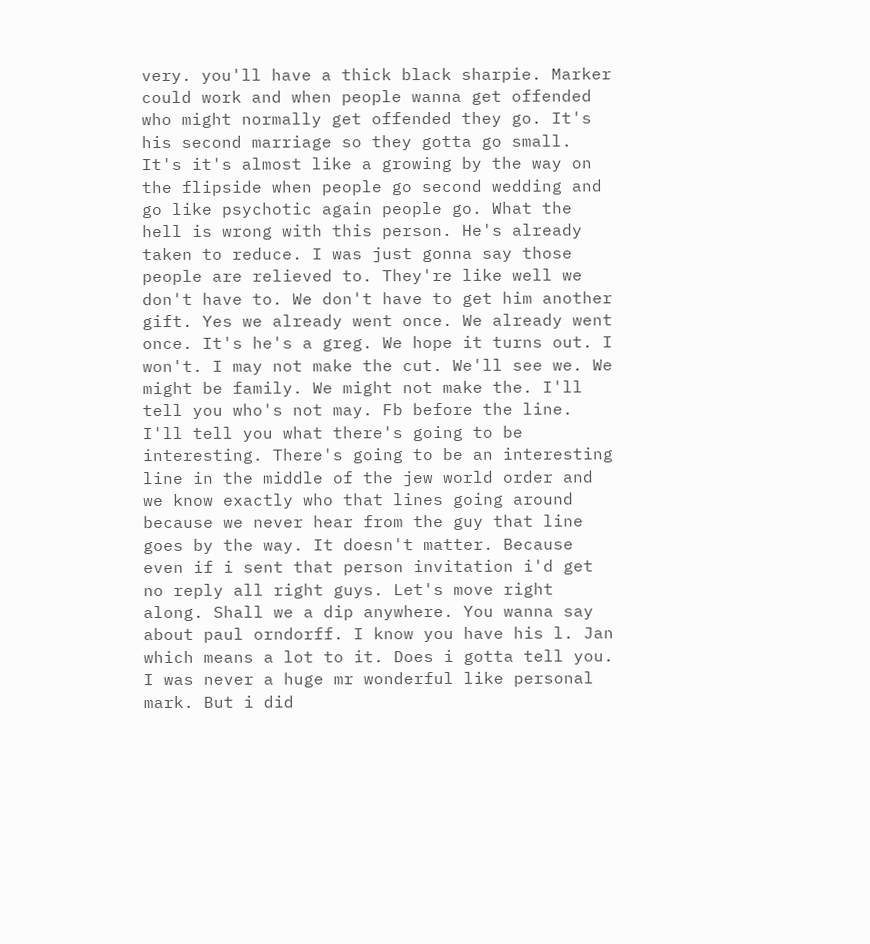very. you'll have a thick black sharpie. Marker could work and when people wanna get offended who might normally get offended they go. It's his second marriage so they gotta go small. It's it's almost like a growing by the way on the flipside when people go second wedding and go like psychotic again people go. What the hell is wrong with this person. He's already taken to reduce. I was just gonna say those people are relieved to. They're like well we don't have to. We don't have to get him another gift. Yes we already went once. We already went once. It's he's a greg. We hope it turns out. I won't. I may not make the cut. We'll see we. We might be family. We might not make the. I'll tell you who's not may. Fb before the line. I'll tell you what there's going to be interesting. There's going to be an interesting line in the middle of the jew world order and we know exactly who that lines going around because we never hear from the guy that line goes by the way. It doesn't matter. Because even if i sent that person invitation i'd get no reply all right guys. Let's move right along. Shall we a dip anywhere. You wanna say about paul orndorff. I know you have his l. Jan which means a lot to it. Does i gotta tell you. I was never a huge mr wonderful like personal mark. But i did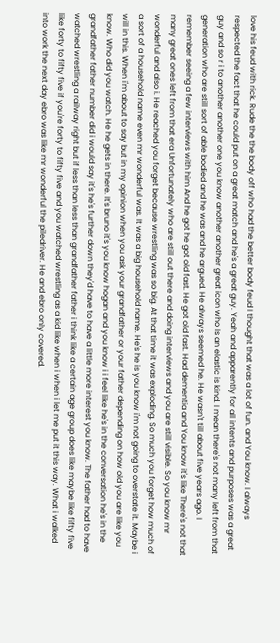love his feud with rick. Rude the the body off who had the better body feud I thought that was a lot of fun. and You know. I always respected the fact that he could put on a great match and he's a great guy. Yeah and apparently for all intents and purposes was a great guy and so r i to another another one you know another another great icon who Is an elastic is kind. I mean there's not many left from that generation who are still sort of able bodied and he was and he argued. He always seemed he. He wasn't till about five years ago. I remember seeing a few interviews with him And he got he got old fast. He got old fast. Had dementia and You know it's like There's not that many great ones left from that era Unfortunately who are still out there and doing interviews and you are still visible. So you know mr wonderful and also i. He reached you forget because wrestling was so big. At that time it was exploding. So much you forget how much of a sort of a household name even mr wonderful was. It was a big household name. He's he is you know i'm not going to overstate it. Maybe i will in this. When i'm about to say but in my opinion when you ask your grandfather or your father depending on how old you are like you know. Who did you watch. He he gets in there. It's bruno it's you know hogan and you know i i feel like he's in the conversation he's in the grandfather father number did i would say it's he's further down they'd have to have a little more interest you know. The father had to have watched wrestling a railway right but if less than less than grandfather father i think like a certain age group does like maybe like fifty five like forty to fifty five if you're forty to fifty five and you watched wrestling as a kid like when i when i let me put it this way. What i walked into work the next day ebro was like mr wonderful the piledriver. He and ebro only covered.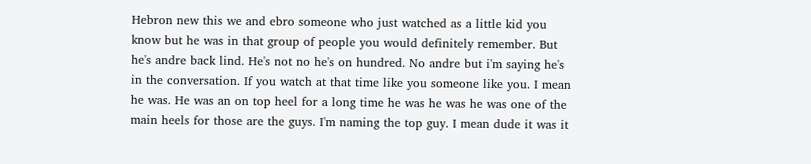Hebron new this we and ebro someone who just watched as a little kid you know but he was in that group of people you would definitely remember. But he's andre back lind. He's not no he's on hundred. No andre but i'm saying he's in the conversation. If you watch at that time like you someone like you. I mean he was. He was an on top heel for a long time he was he was he was one of the main heels for those are the guys. I'm naming the top guy. I mean dude it was it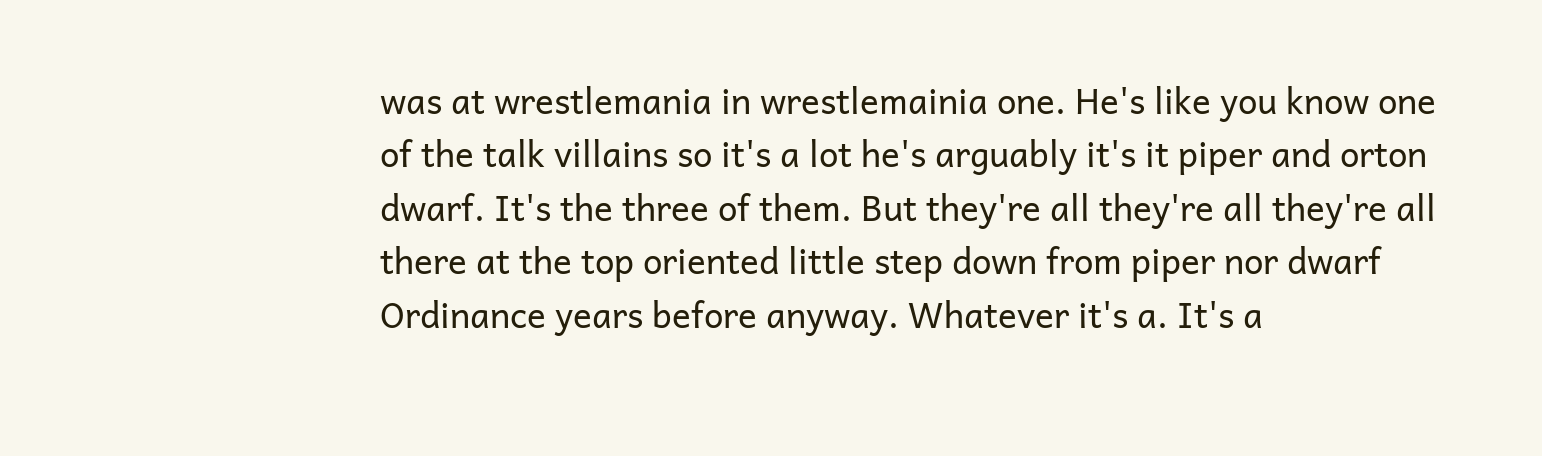was at wrestlemania in wrestlemainia one. He's like you know one of the talk villains so it's a lot he's arguably it's it piper and orton dwarf. It's the three of them. But they're all they're all they're all there at the top oriented little step down from piper nor dwarf Ordinance years before anyway. Whatever it's a. It's a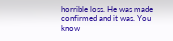horrible loss. He was made confirmed and it was. You know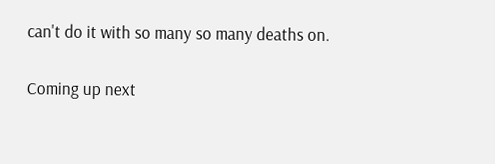can't do it with so many so many deaths on.

Coming up next